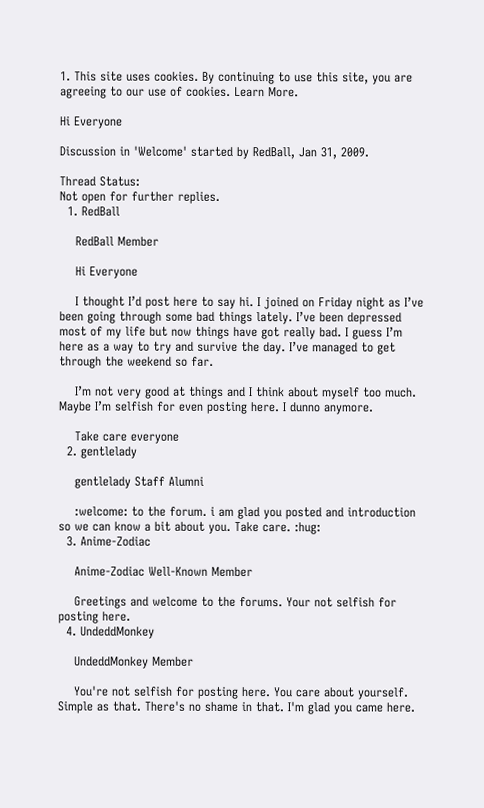1. This site uses cookies. By continuing to use this site, you are agreeing to our use of cookies. Learn More.

Hi Everyone

Discussion in 'Welcome' started by RedBall, Jan 31, 2009.

Thread Status:
Not open for further replies.
  1. RedBall

    RedBall Member

    Hi Everyone

    I thought I’d post here to say hi. I joined on Friday night as I’ve been going through some bad things lately. I’ve been depressed most of my life but now things have got really bad. I guess I’m here as a way to try and survive the day. I’ve managed to get through the weekend so far.

    I’m not very good at things and I think about myself too much. Maybe I’m selfish for even posting here. I dunno anymore.

    Take care everyone
  2. gentlelady

    gentlelady Staff Alumni

    :welcome: to the forum. i am glad you posted and introduction so we can know a bit about you. Take care. :hug:
  3. Anime-Zodiac

    Anime-Zodiac Well-Known Member

    Greetings and welcome to the forums. Your not selfish for posting here.
  4. UndeddMonkey

    UndeddMonkey Member

    You're not selfish for posting here. You care about yourself. Simple as that. There's no shame in that. I'm glad you came here.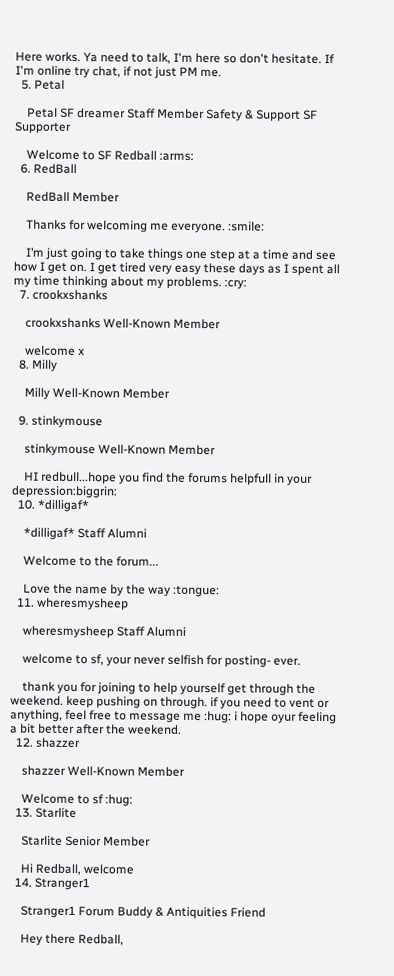Here works. Ya need to talk, I'm here so don't hesitate. If I'm online try chat, if not just PM me.
  5. Petal

    Petal SF dreamer Staff Member Safety & Support SF Supporter

    Welcome to SF Redball :arms:
  6. RedBall

    RedBall Member

    Thanks for welcoming me everyone. :smile:

    I’m just going to take things one step at a time and see how I get on. I get tired very easy these days as I spent all my time thinking about my problems. :cry:
  7. crookxshanks

    crookxshanks Well-Known Member

    welcome x
  8. Milly

    Milly Well-Known Member

  9. stinkymouse

    stinkymouse Well-Known Member

    HI redbull...hope you find the forums helpfull in your depression:biggrin:
  10. *dilligaf*

    *dilligaf* Staff Alumni

    Welcome to the forum...

    Love the name by the way :tongue:
  11. wheresmysheep

    wheresmysheep Staff Alumni

    welcome to sf, your never selfish for posting- ever.

    thank you for joining to help yourself get through the weekend. keep pushing on through. if you need to vent or anything, feel free to message me :hug: i hope oyur feeling a bit better after the weekend.
  12. shazzer

    shazzer Well-Known Member

    Welcome to sf :hug:
  13. Starlite

    Starlite Senior Member

    Hi Redball, welcome
  14. Stranger1

    Stranger1 Forum Buddy & Antiquities Friend

    Hey there Redball,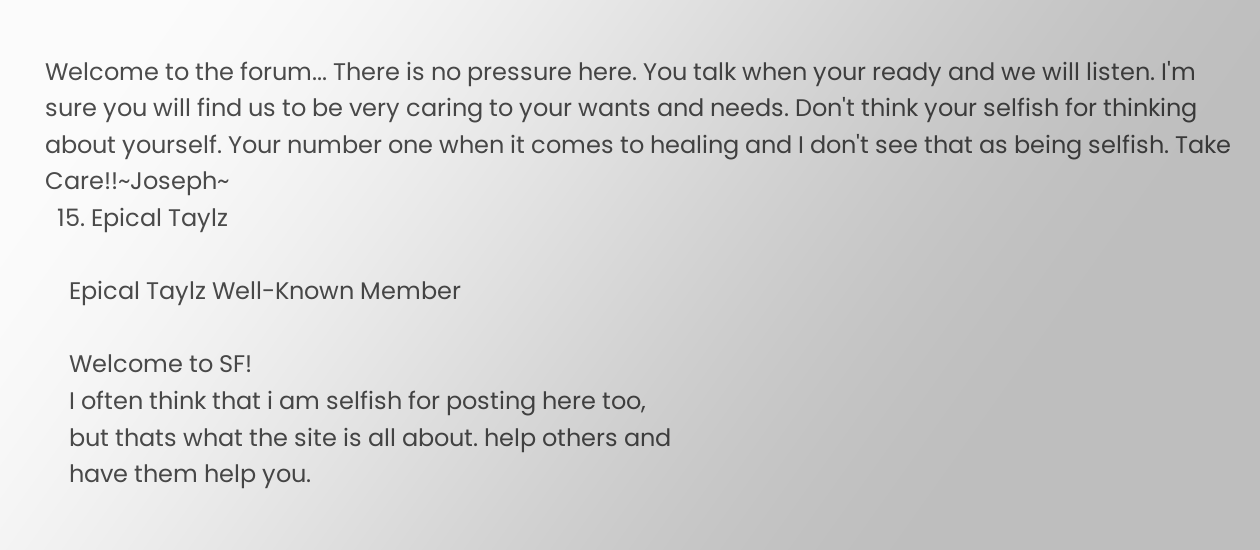Welcome to the forum... There is no pressure here. You talk when your ready and we will listen. I'm sure you will find us to be very caring to your wants and needs. Don't think your selfish for thinking about yourself. Your number one when it comes to healing and I don't see that as being selfish. Take Care!!~Joseph~
  15. Epical Taylz

    Epical Taylz Well-Known Member

    Welcome to SF!
    I often think that i am selfish for posting here too,
    but thats what the site is all about. help others and
    have them help you.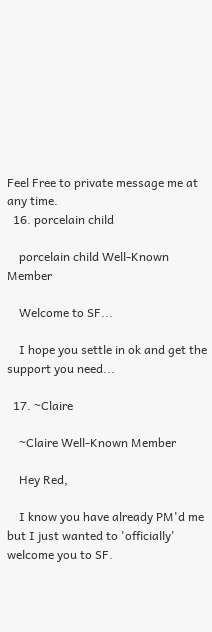Feel Free to private message me at any time.
  16. porcelain child

    porcelain child Well-Known Member

    Welcome to SF...

    I hope you settle in ok and get the support you need...

  17. ~Claire

    ~Claire Well-Known Member

    Hey Red,

    I know you have already PM'd me but I just wanted to 'officially' welcome you to SF.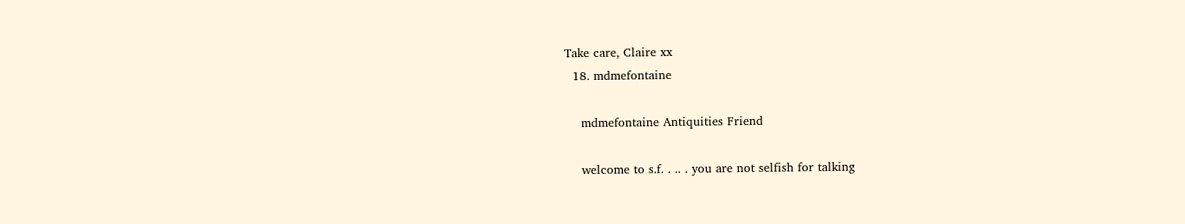Take care, Claire xx
  18. mdmefontaine

    mdmefontaine Antiquities Friend

    welcome to s.f. . .. . you are not selfish for talking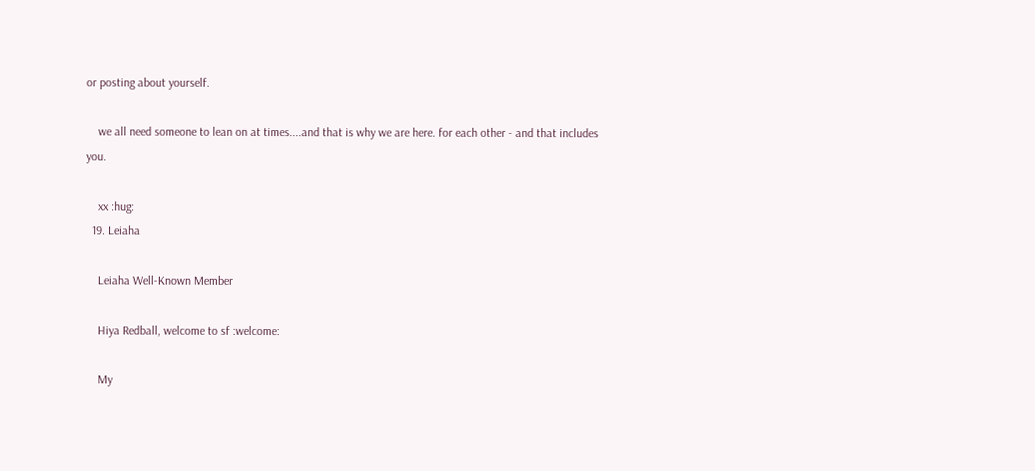or posting about yourself.

    we all need someone to lean on at times....and that is why we are here. for each other - and that includes you.

    xx :hug:
  19. Leiaha

    Leiaha Well-Known Member

    Hiya Redball, welcome to sf :welcome:

    My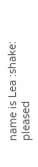name is Lea :shake: pleased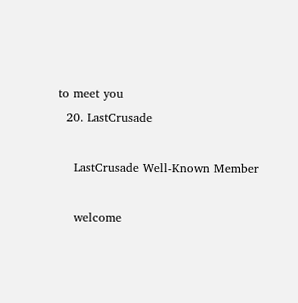to meet you
  20. LastCrusade

    LastCrusade Well-Known Member

    welcome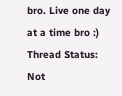bro. Live one day at a time bro :)
Thread Status:
Not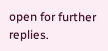open for further replies.